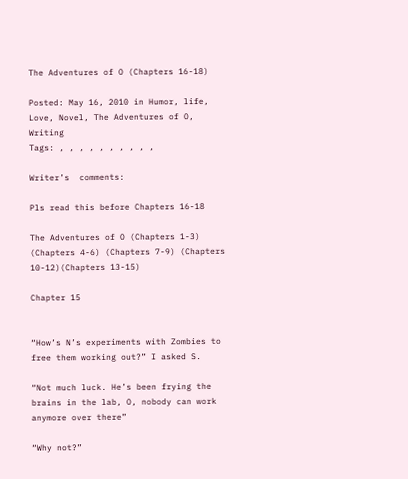The Adventures of O (Chapters 16-18)

Posted: May 16, 2010 in Humor, life, Love, Novel, The Adventures of O, Writing
Tags: , , , , , , , , , ,

Writer’s  comments:

Pls read this before Chapters 16-18

The Adventures of O (Chapters 1-3) (Chapters 4-6) (Chapters 7-9) (Chapters 10-12)(Chapters 13-15)

Chapter 15


“How’s N’s experiments with Zombies to free them working out?” I asked S.

“Not much luck. He’s been frying the brains in the lab, O, nobody can work anymore over there”

“Why not?”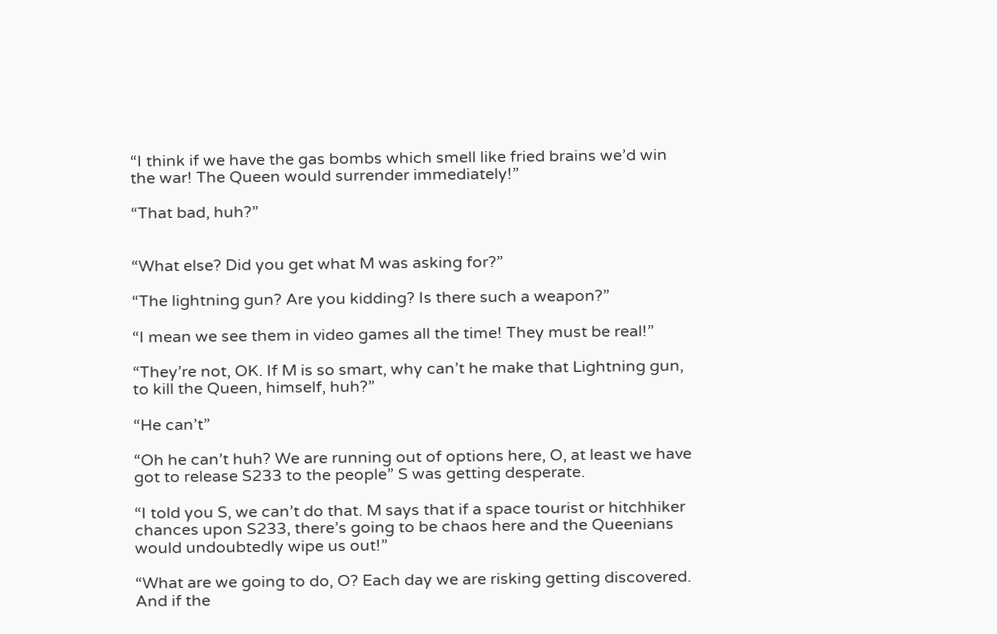“I think if we have the gas bombs which smell like fried brains we’d win the war! The Queen would surrender immediately!”

“That bad, huh?”


“What else? Did you get what M was asking for?”

“The lightning gun? Are you kidding? Is there such a weapon?”

“I mean we see them in video games all the time! They must be real!”

“They’re not, OK. If M is so smart, why can’t he make that Lightning gun, to kill the Queen, himself, huh?”

“He can’t”

“Oh he can’t huh? We are running out of options here, O, at least we have got to release S233 to the people” S was getting desperate.

“I told you S, we can’t do that. M says that if a space tourist or hitchhiker chances upon S233, there’s going to be chaos here and the Queenians would undoubtedly wipe us out!”

“What are we going to do, O? Each day we are risking getting discovered. And if the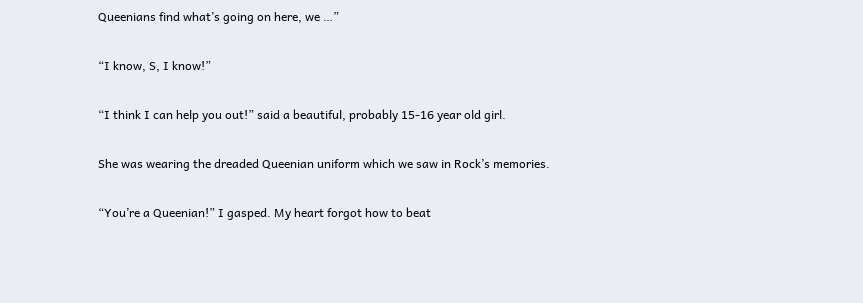Queenians find what’s going on here, we …”

“I know, S, I know!”

“I think I can help you out!” said a beautiful, probably 15-16 year old girl.

She was wearing the dreaded Queenian uniform which we saw in Rock’s memories.

“You’re a Queenian!” I gasped. My heart forgot how to beat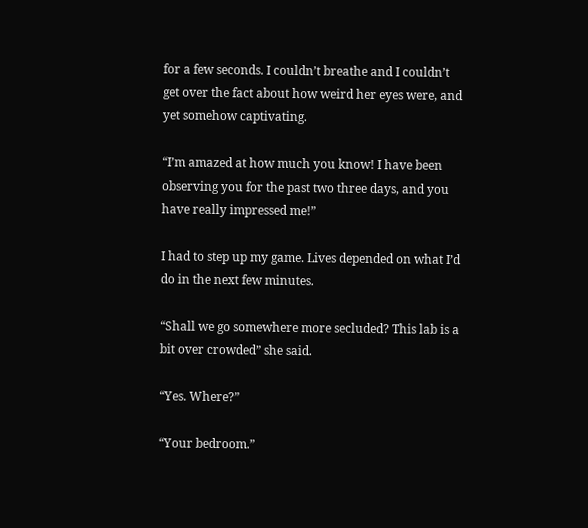for a few seconds. I couldn’t breathe and I couldn’t get over the fact about how weird her eyes were, and yet somehow captivating.

“I’m amazed at how much you know! I have been observing you for the past two three days, and you have really impressed me!”

I had to step up my game. Lives depended on what I’d do in the next few minutes.

“Shall we go somewhere more secluded? This lab is a bit over crowded” she said.

“Yes. Where?”

“Your bedroom.”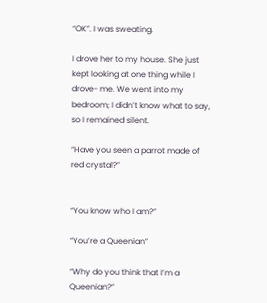“OK”. I was sweating.

I drove her to my house. She just kept looking at one thing while I drove- me. We went into my bedroom; I didn’t know what to say, so I remained silent.

“Have you seen a parrot made of red crystal?”


“You know who I am?”

“You’re a Queenian”

“Why do you think that I’m a Queenian?”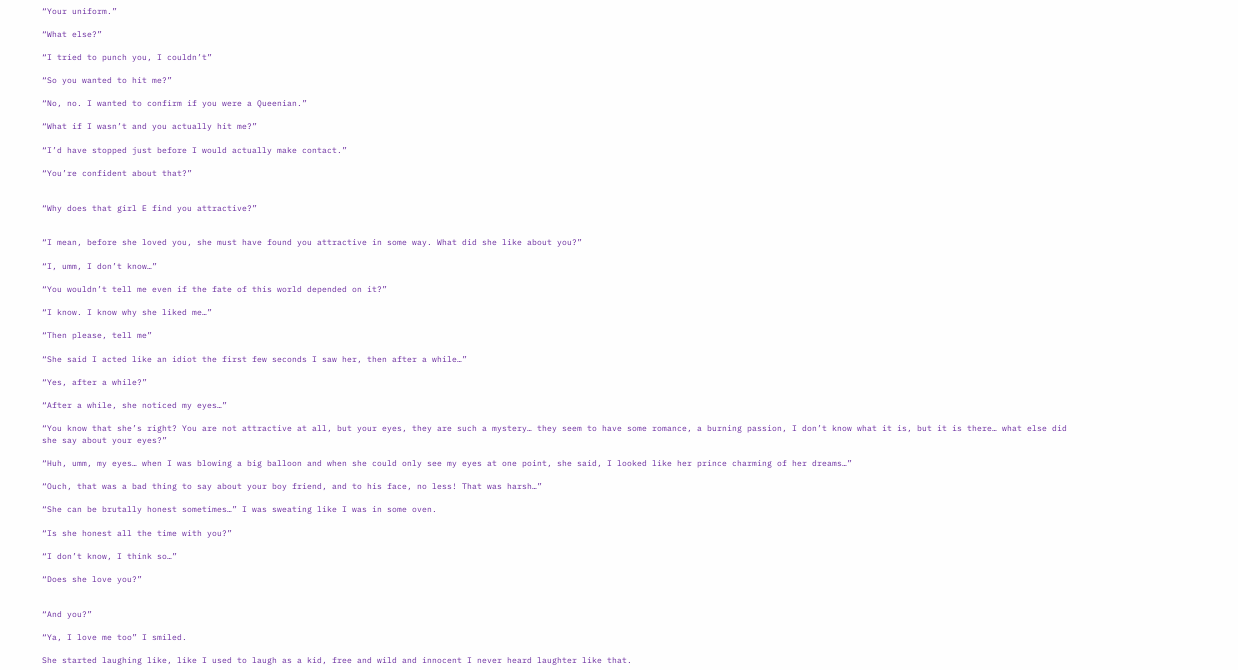“Your uniform.”

“What else?”

“I tried to punch you, I couldn’t”

“So you wanted to hit me?”

“No, no. I wanted to confirm if you were a Queenian.”

“What if I wasn’t and you actually hit me?”

“I’d have stopped just before I would actually make contact.”

“You’re confident about that?”


“Why does that girl E find you attractive?”


“I mean, before she loved you, she must have found you attractive in some way. What did she like about you?”

“I, umm, I don’t know…”

“You wouldn’t tell me even if the fate of this world depended on it?”

“I know. I know why she liked me…”

“Then please, tell me”

“She said I acted like an idiot the first few seconds I saw her, then after a while…”

“Yes, after a while?”

“After a while, she noticed my eyes…”

“You know that she’s right? You are not attractive at all, but your eyes, they are such a mystery… they seem to have some romance, a burning passion, I don’t know what it is, but it is there… what else did she say about your eyes?”

“Huh, umm, my eyes… when I was blowing a big balloon and when she could only see my eyes at one point, she said, I looked like her prince charming of her dreams…”

“Ouch, that was a bad thing to say about your boy friend, and to his face, no less! That was harsh…”

“She can be brutally honest sometimes…” I was sweating like I was in some oven.

“Is she honest all the time with you?”

“I don’t know, I think so…”

“Does she love you?”


“And you?”

“Ya, I love me too” I smiled.

She started laughing like, like I used to laugh as a kid, free and wild and innocent I never heard laughter like that.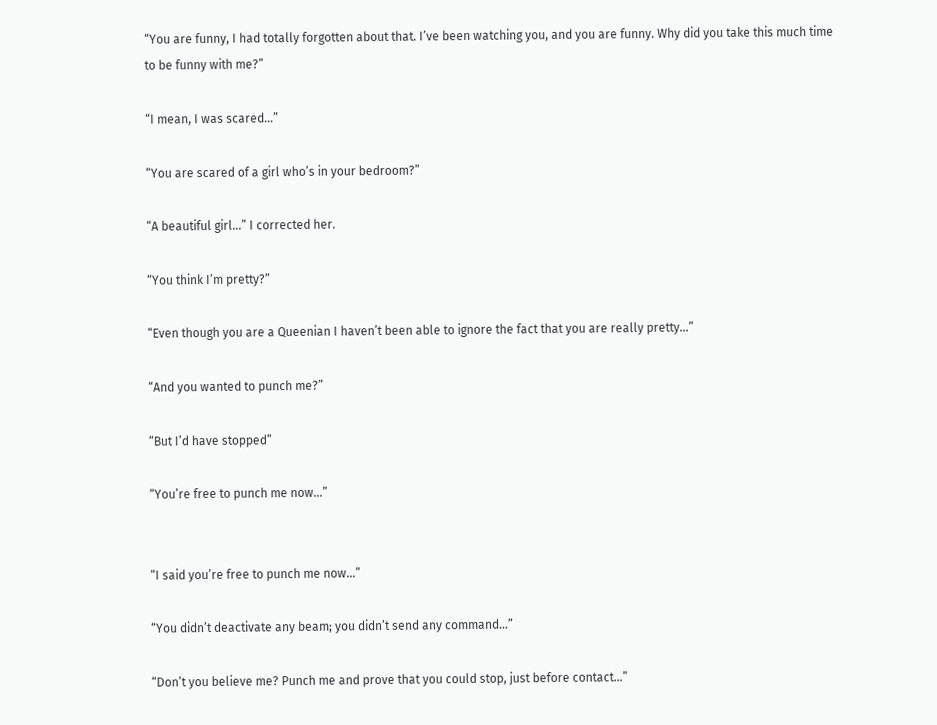“You are funny, I had totally forgotten about that. I’ve been watching you, and you are funny. Why did you take this much time to be funny with me?”

“I mean, I was scared…”

“You are scared of a girl who’s in your bedroom?”

“A beautiful girl…” I corrected her.

“You think I’m pretty?”

“Even though you are a Queenian I haven’t been able to ignore the fact that you are really pretty…”

“And you wanted to punch me?”

“But I’d have stopped”

“You’re free to punch me now…”


“I said you’re free to punch me now…”

“You didn’t deactivate any beam; you didn’t send any command…”

“Don’t you believe me? Punch me and prove that you could stop, just before contact…”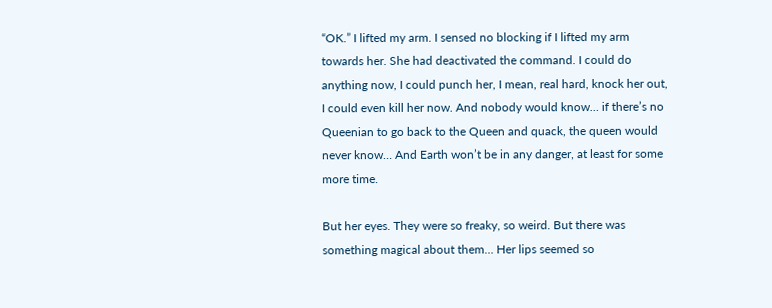“OK.” I lifted my arm. I sensed no blocking if I lifted my arm towards her. She had deactivated the command. I could do anything now, I could punch her, I mean, real hard, knock her out, I could even kill her now. And nobody would know… if there’s no Queenian to go back to the Queen and quack, the queen would never know… And Earth won’t be in any danger, at least for some more time.

But her eyes. They were so freaky, so weird. But there was something magical about them… Her lips seemed so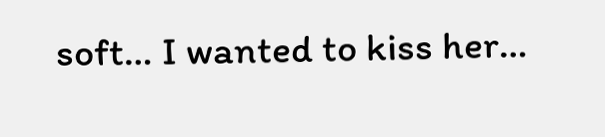soft… I wanted to kiss her…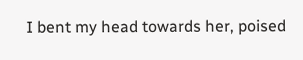I bent my head towards her, poised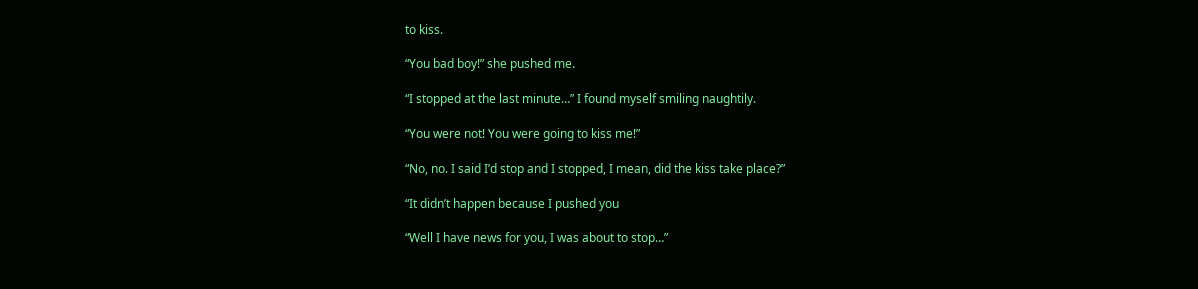to kiss.

“You bad boy!” she pushed me.

“I stopped at the last minute…” I found myself smiling naughtily.

“You were not! You were going to kiss me!”

“No, no. I said I’d stop and I stopped, I mean, did the kiss take place?”

“It didn’t happen because I pushed you

“Well I have news for you, I was about to stop…”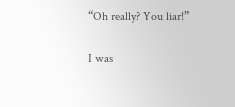“Oh really? You liar!”

I was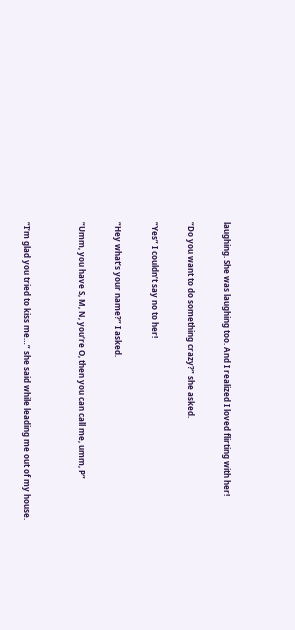laughing. She was laughing too. And I realized I loved flirting with her!

“Do you want to do something crazy?” she asked.

“Yes” I couldn’t say no to her!

“Hey what’s your name?” I asked.

“Umm, you have S, M, N, you’re O, then you can call me, umm, P”


“I’m glad you tried to kiss me…” she said while leading me out of my house.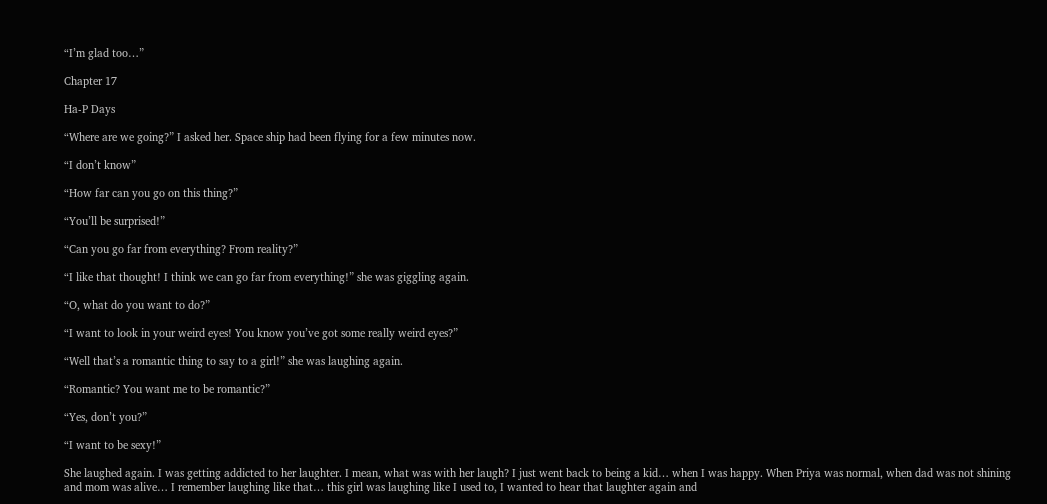“I’m glad too…”

Chapter 17

Ha-P Days

“Where are we going?” I asked her. Space ship had been flying for a few minutes now.

“I don’t know”

“How far can you go on this thing?”

“You’ll be surprised!”

“Can you go far from everything? From reality?”

“I like that thought! I think we can go far from everything!” she was giggling again.

“O, what do you want to do?”

“I want to look in your weird eyes! You know you’ve got some really weird eyes?”

“Well that’s a romantic thing to say to a girl!” she was laughing again.

“Romantic? You want me to be romantic?”

“Yes, don’t you?”

“I want to be sexy!”

She laughed again. I was getting addicted to her laughter. I mean, what was with her laugh? I just went back to being a kid… when I was happy. When Priya was normal, when dad was not shining and mom was alive… I remember laughing like that… this girl was laughing like I used to, I wanted to hear that laughter again and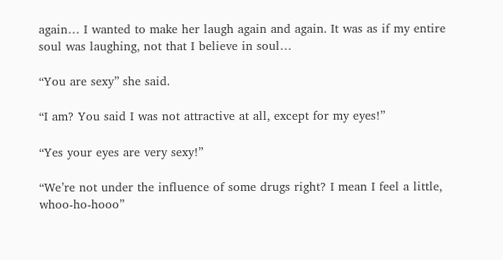again… I wanted to make her laugh again and again. It was as if my entire soul was laughing, not that I believe in soul…

“You are sexy” she said.

“I am? You said I was not attractive at all, except for my eyes!”

“Yes your eyes are very sexy!”

“We’re not under the influence of some drugs right? I mean I feel a little, whoo-ho-hooo”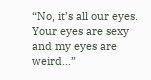“No, it’s all our eyes. Your eyes are sexy and my eyes are weird…”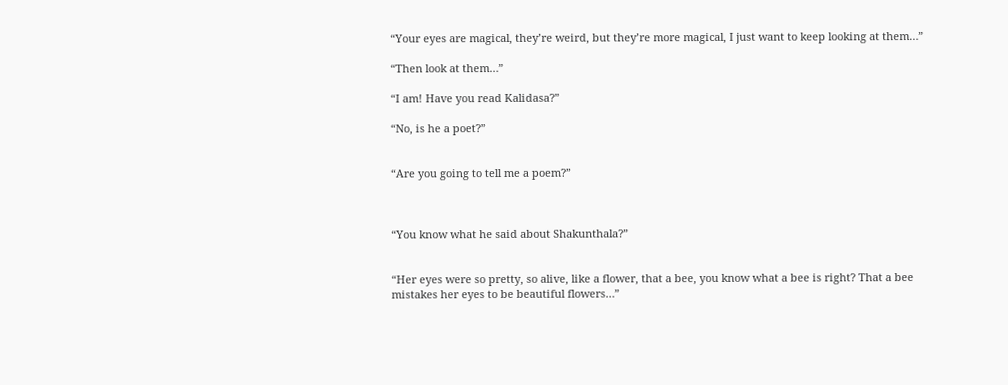“Your eyes are magical, they’re weird, but they’re more magical, I just want to keep looking at them…”

“Then look at them…”

“I am! Have you read Kalidasa?”

“No, is he a poet?”


“Are you going to tell me a poem?”



“You know what he said about Shakunthala?”


“Her eyes were so pretty, so alive, like a flower, that a bee, you know what a bee is right? That a bee mistakes her eyes to be beautiful flowers…”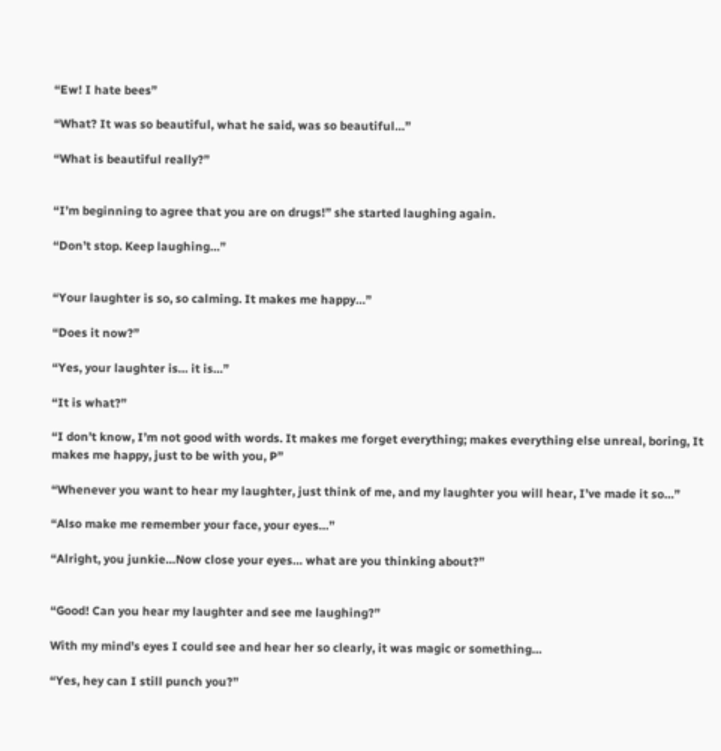“Ew! I hate bees”

“What? It was so beautiful, what he said, was so beautiful…”

“What is beautiful really?”


“I’m beginning to agree that you are on drugs!” she started laughing again.

“Don’t stop. Keep laughing…”


“Your laughter is so, so calming. It makes me happy…”

“Does it now?”

“Yes, your laughter is… it is…”

“It is what?”

“I don’t know, I’m not good with words. It makes me forget everything; makes everything else unreal, boring, It makes me happy, just to be with you, P”

“Whenever you want to hear my laughter, just think of me, and my laughter you will hear, I’ve made it so…”

“Also make me remember your face, your eyes…”

“Alright, you junkie…Now close your eyes… what are you thinking about?”


“Good! Can you hear my laughter and see me laughing?”

With my mind’s eyes I could see and hear her so clearly, it was magic or something…

“Yes, hey can I still punch you?”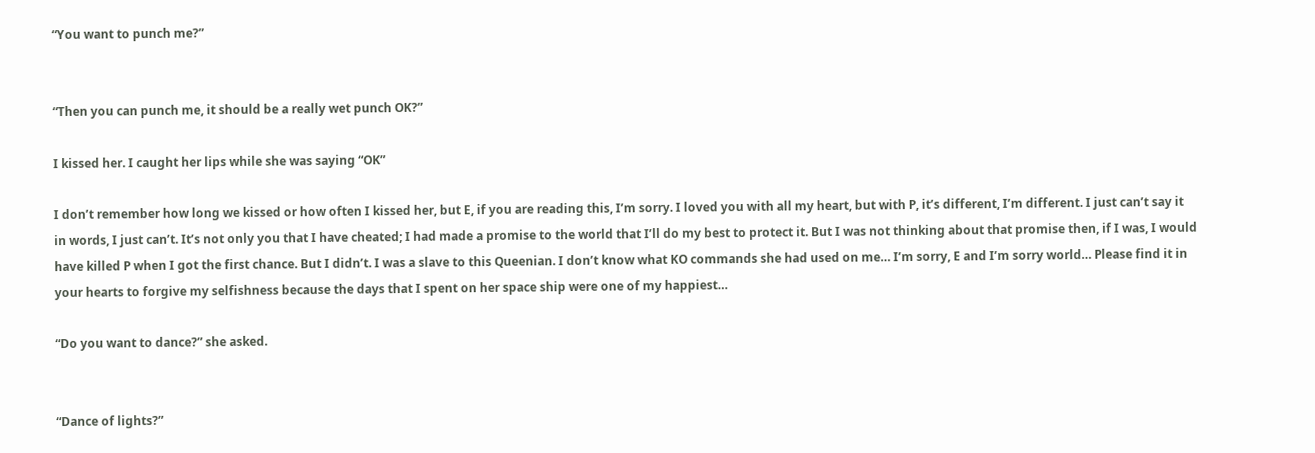“You want to punch me?”


“Then you can punch me, it should be a really wet punch OK?”

I kissed her. I caught her lips while she was saying “OK”

I don’t remember how long we kissed or how often I kissed her, but E, if you are reading this, I’m sorry. I loved you with all my heart, but with P, it’s different, I’m different. I just can’t say it in words, I just can’t. It’s not only you that I have cheated; I had made a promise to the world that I’ll do my best to protect it. But I was not thinking about that promise then, if I was, I would have killed P when I got the first chance. But I didn’t. I was a slave to this Queenian. I don’t know what KO commands she had used on me… I’m sorry, E and I’m sorry world… Please find it in your hearts to forgive my selfishness because the days that I spent on her space ship were one of my happiest…

“Do you want to dance?” she asked.


“Dance of lights?”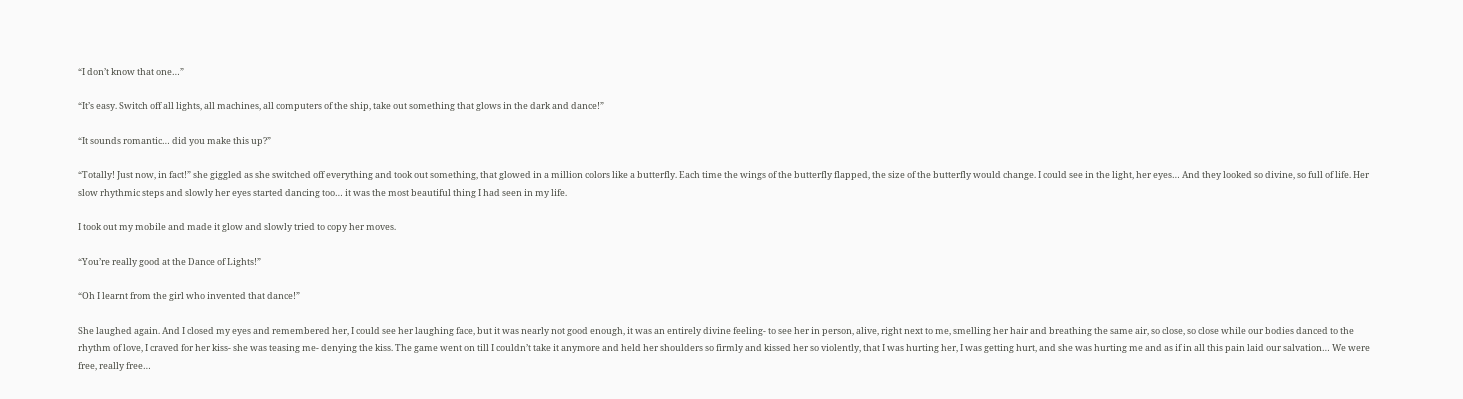“I don’t know that one…”

“It’s easy. Switch off all lights, all machines, all computers of the ship, take out something that glows in the dark and dance!”

“It sounds romantic… did you make this up?”

“Totally! Just now, in fact!” she giggled as she switched off everything and took out something, that glowed in a million colors like a butterfly. Each time the wings of the butterfly flapped, the size of the butterfly would change. I could see in the light, her eyes… And they looked so divine, so full of life. Her slow rhythmic steps and slowly her eyes started dancing too… it was the most beautiful thing I had seen in my life.

I took out my mobile and made it glow and slowly tried to copy her moves.

“You’re really good at the Dance of Lights!”

“Oh I learnt from the girl who invented that dance!”

She laughed again. And I closed my eyes and remembered her, I could see her laughing face, but it was nearly not good enough, it was an entirely divine feeling- to see her in person, alive, right next to me, smelling her hair and breathing the same air, so close, so close while our bodies danced to the rhythm of love, I craved for her kiss- she was teasing me- denying the kiss. The game went on till I couldn’t take it anymore and held her shoulders so firmly and kissed her so violently, that I was hurting her, I was getting hurt, and she was hurting me and as if in all this pain laid our salvation… We were free, really free…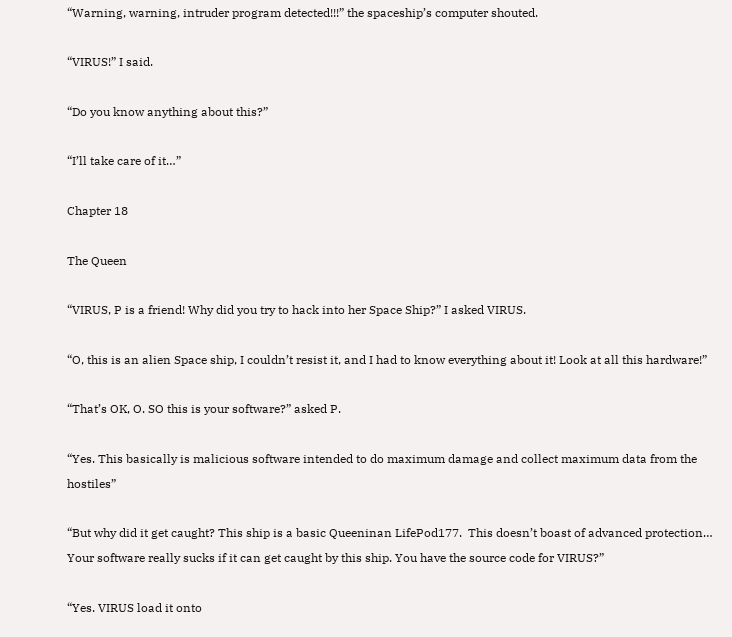“Warning, warning, intruder program detected!!!” the spaceship’s computer shouted.

“VIRUS!” I said.

“Do you know anything about this?”

“I’ll take care of it…”

Chapter 18

The Queen

“VIRUS, P is a friend! Why did you try to hack into her Space Ship?” I asked VIRUS.

“O, this is an alien Space ship, I couldn’t resist it, and I had to know everything about it! Look at all this hardware!”

“That’s OK, O. SO this is your software?” asked P.

“Yes. This basically is malicious software intended to do maximum damage and collect maximum data from the hostiles”

“But why did it get caught? This ship is a basic Queeninan LifePod177.  This doesn’t boast of advanced protection… Your software really sucks if it can get caught by this ship. You have the source code for VIRUS?”

“Yes. VIRUS load it onto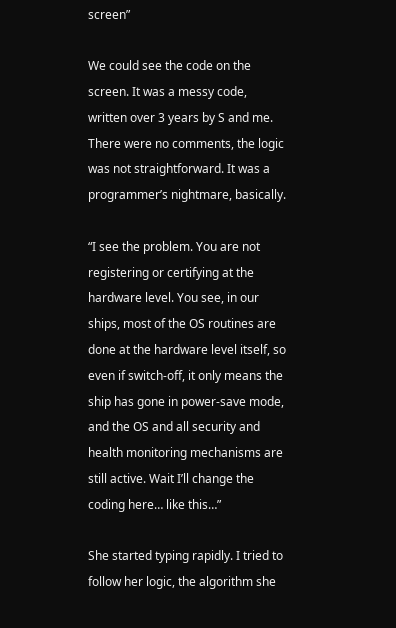screen”

We could see the code on the screen. It was a messy code, written over 3 years by S and me. There were no comments, the logic was not straightforward. It was a programmer’s nightmare, basically.

“I see the problem. You are not registering or certifying at the hardware level. You see, in our ships, most of the OS routines are done at the hardware level itself, so even if switch-off, it only means the ship has gone in power-save mode, and the OS and all security and health monitoring mechanisms are still active. Wait I’ll change the coding here… like this…”

She started typing rapidly. I tried to follow her logic, the algorithm she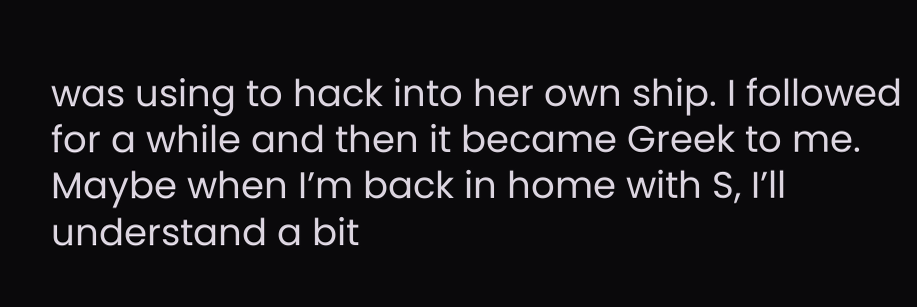was using to hack into her own ship. I followed for a while and then it became Greek to me. Maybe when I’m back in home with S, I’ll understand a bit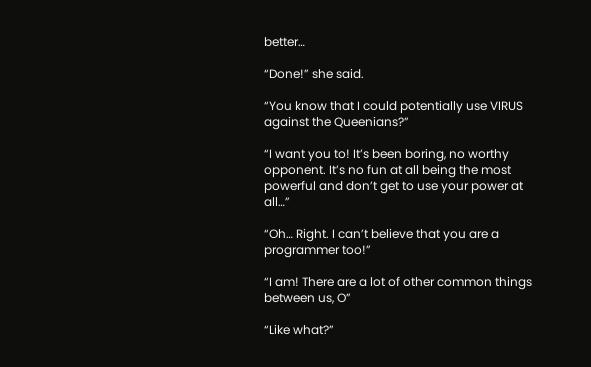better…

“Done!” she said.

“You know that I could potentially use VIRUS against the Queenians?”

“I want you to! It’s been boring, no worthy opponent. It’s no fun at all being the most powerful and don’t get to use your power at all…”

“Oh… Right. I can’t believe that you are a programmer too!”

“I am! There are a lot of other common things between us, O”

“Like what?”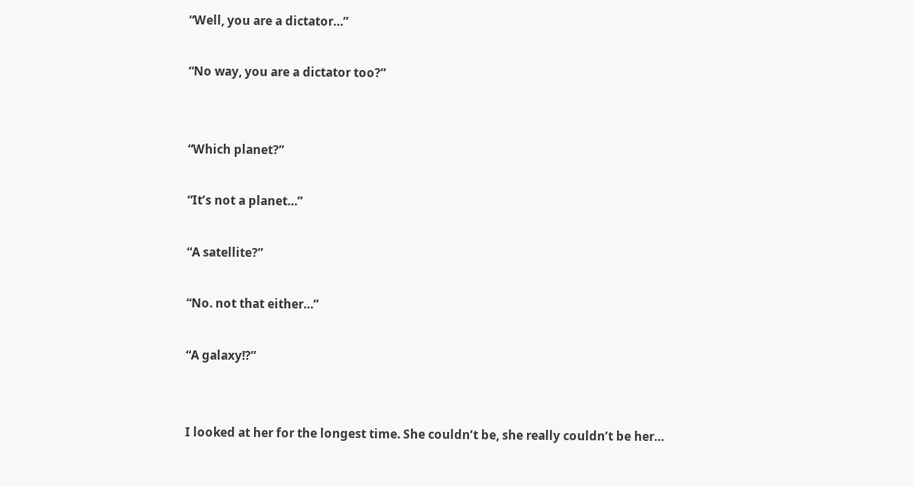“Well, you are a dictator…”

“No way, you are a dictator too?”


“Which planet?”

“It’s not a planet…”

“A satellite?”

“No. not that either…”

“A galaxy!?”


I looked at her for the longest time. She couldn’t be, she really couldn’t be her…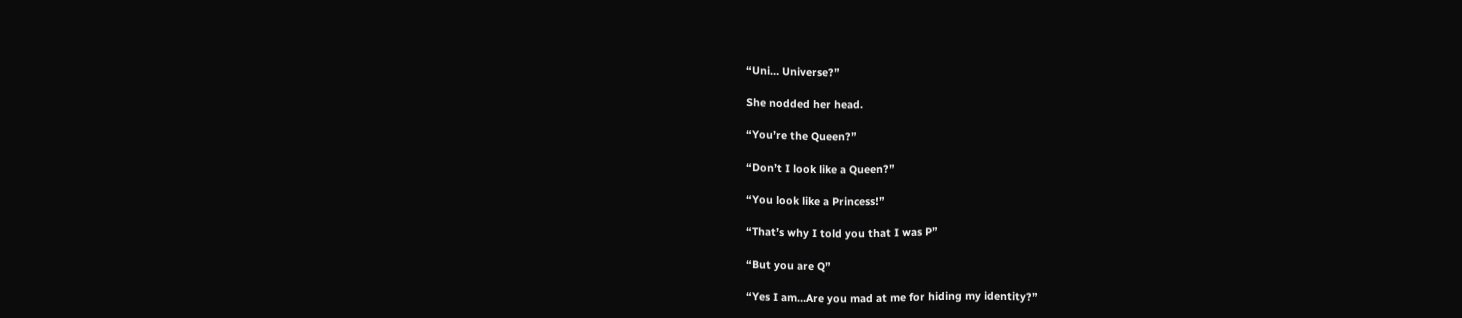“Uni… Universe?”

She nodded her head.

“You’re the Queen?”

“Don’t I look like a Queen?”

“You look like a Princess!”

“That’s why I told you that I was P”

“But you are Q”

“Yes I am…Are you mad at me for hiding my identity?”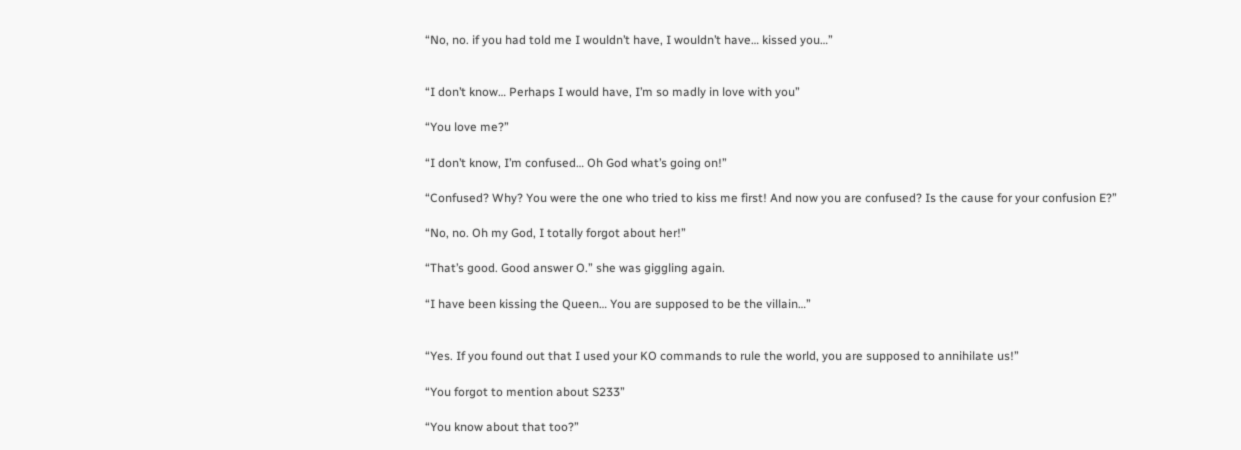“No, no. if you had told me I wouldn’t have, I wouldn’t have… kissed you…”


“I don’t know… Perhaps I would have, I’m so madly in love with you”

“You love me?”

“I don’t know, I’m confused… Oh God what’s going on!”

“Confused? Why? You were the one who tried to kiss me first! And now you are confused? Is the cause for your confusion E?”

“No, no. Oh my God, I totally forgot about her!”

“That’s good. Good answer O.” she was giggling again.

“I have been kissing the Queen… You are supposed to be the villain…”


“Yes. If you found out that I used your KO commands to rule the world, you are supposed to annihilate us!”

“You forgot to mention about S233”

“You know about that too?”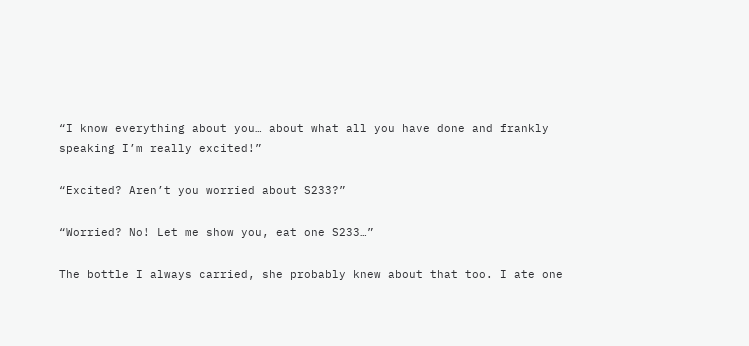“I know everything about you… about what all you have done and frankly speaking I’m really excited!”

“Excited? Aren’t you worried about S233?”

“Worried? No! Let me show you, eat one S233…”

The bottle I always carried, she probably knew about that too. I ate one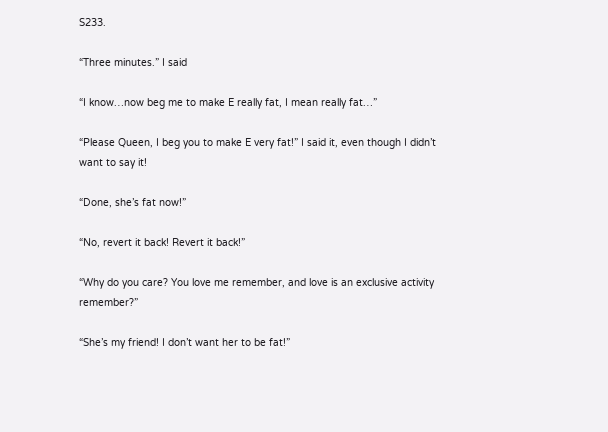S233.

“Three minutes.” I said

“I know…now beg me to make E really fat, I mean really fat…”

“Please Queen, I beg you to make E very fat!” I said it, even though I didn’t want to say it!

“Done, she’s fat now!”

“No, revert it back! Revert it back!”

“Why do you care? You love me remember, and love is an exclusive activity remember?”

“She’s my friend! I don’t want her to be fat!”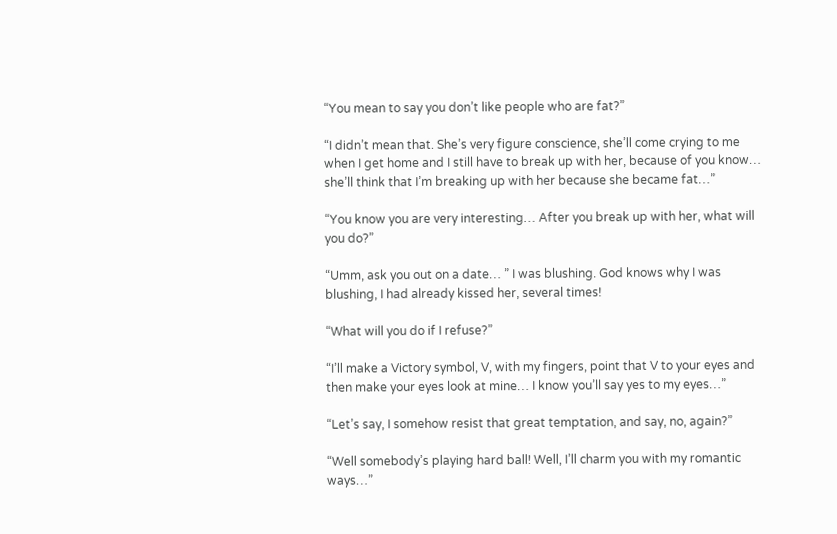“You mean to say you don’t like people who are fat?”

“I didn’t mean that. She’s very figure conscience, she’ll come crying to me when I get home and I still have to break up with her, because of you know… she’ll think that I’m breaking up with her because she became fat…”

“You know you are very interesting… After you break up with her, what will you do?”

“Umm, ask you out on a date… ” I was blushing. God knows why I was blushing, I had already kissed her, several times!

“What will you do if I refuse?”

“I’ll make a Victory symbol, V, with my fingers, point that V to your eyes and then make your eyes look at mine… I know you’ll say yes to my eyes…”

“Let’s say, I somehow resist that great temptation, and say, no, again?”

“Well somebody’s playing hard ball! Well, I’ll charm you with my romantic ways…”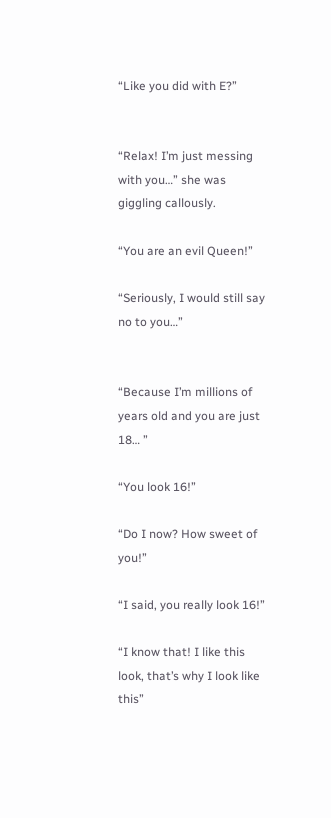“Like you did with E?”


“Relax! I’m just messing with you…” she was giggling callously.

“You are an evil Queen!”

“Seriously, I would still say no to you…”


“Because I’m millions of years old and you are just 18… ”

“You look 16!”

“Do I now? How sweet of you!”

“I said, you really look 16!”

“I know that! I like this look, that’s why I look like this”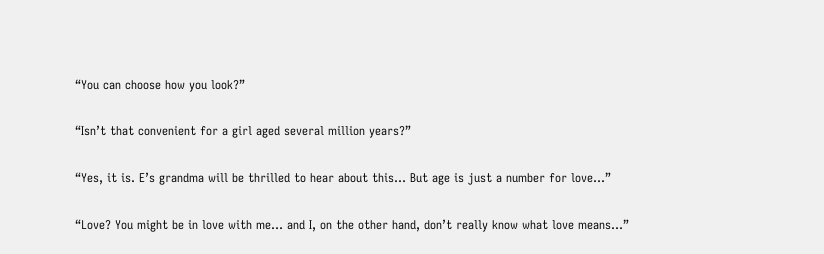“You can choose how you look?”

“Isn’t that convenient for a girl aged several million years?”

“Yes, it is. E’s grandma will be thrilled to hear about this… But age is just a number for love…”

“Love? You might be in love with me… and I, on the other hand, don’t really know what love means…”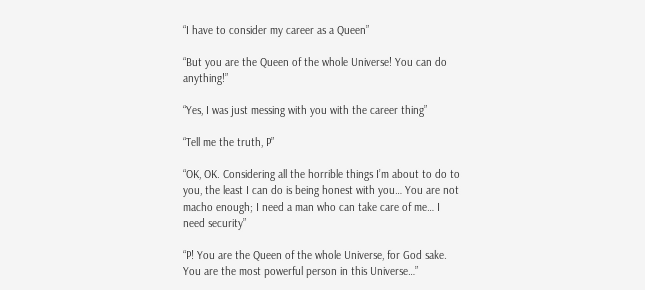“I have to consider my career as a Queen”

“But you are the Queen of the whole Universe! You can do anything!”

“Yes, I was just messing with you with the career thing”

“Tell me the truth, P”

“OK, OK. Considering all the horrible things I’m about to do to you, the least I can do is being honest with you… You are not macho enough; I need a man who can take care of me… I need security”

“P! You are the Queen of the whole Universe, for God sake. You are the most powerful person in this Universe…”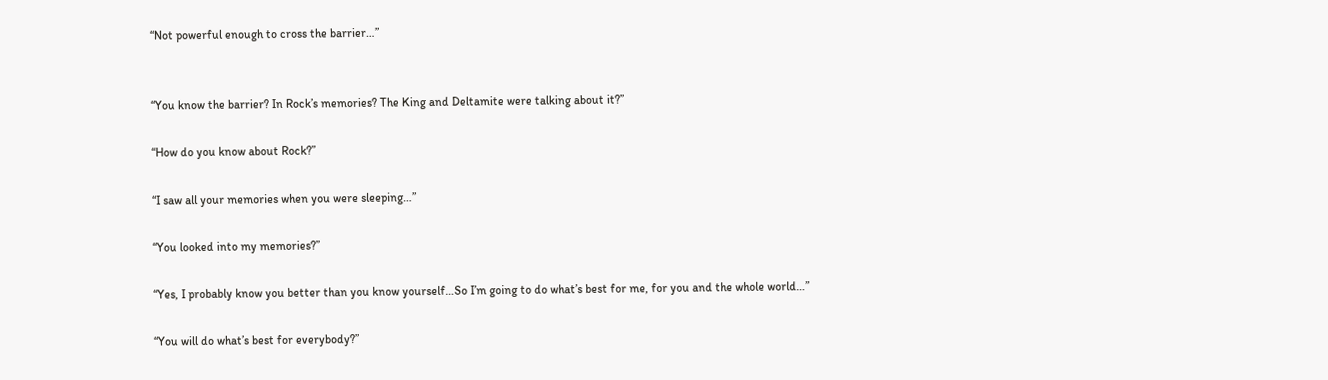“Not powerful enough to cross the barrier…”


“You know the barrier? In Rock’s memories? The King and Deltamite were talking about it?”

“How do you know about Rock?”

“I saw all your memories when you were sleeping…”

“You looked into my memories?”

“Yes, I probably know you better than you know yourself…So I’m going to do what’s best for me, for you and the whole world…”

“You will do what’s best for everybody?”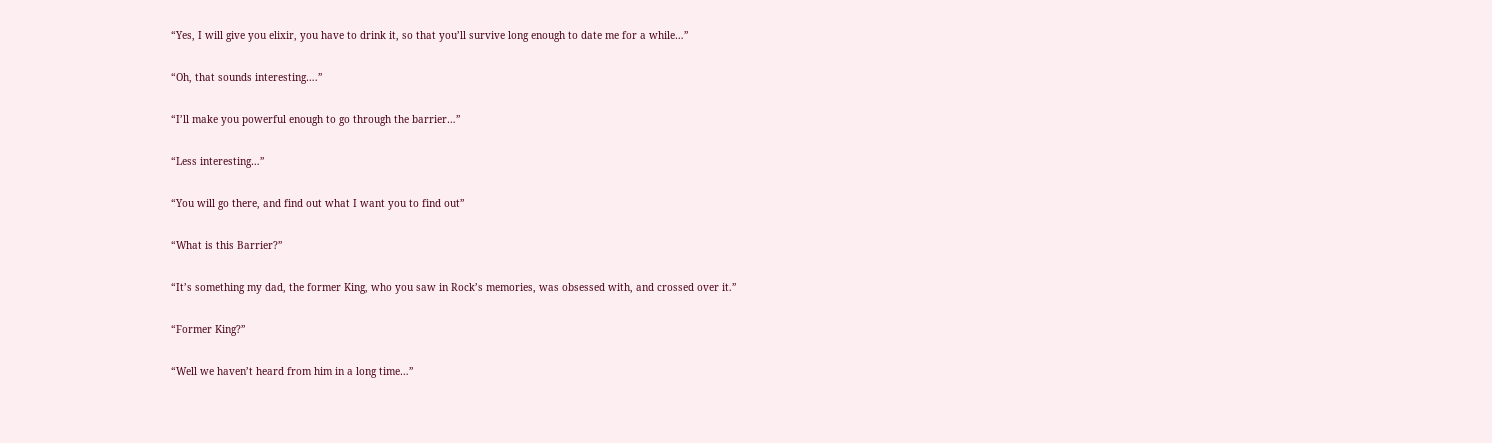“Yes, I will give you elixir, you have to drink it, so that you’ll survive long enough to date me for a while…”

“Oh, that sounds interesting….”

“I’ll make you powerful enough to go through the barrier…”

“Less interesting…”

“You will go there, and find out what I want you to find out”

“What is this Barrier?”

“It’s something my dad, the former King, who you saw in Rock’s memories, was obsessed with, and crossed over it.”

“Former King?”

“Well we haven’t heard from him in a long time…”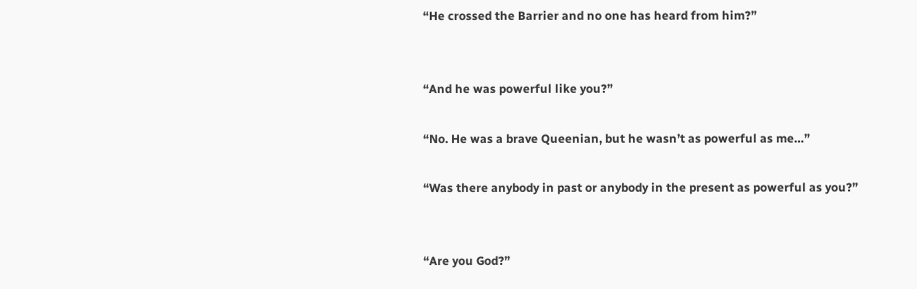“He crossed the Barrier and no one has heard from him?”


“And he was powerful like you?”

“No. He was a brave Queenian, but he wasn’t as powerful as me…”

“Was there anybody in past or anybody in the present as powerful as you?”


“Are you God?”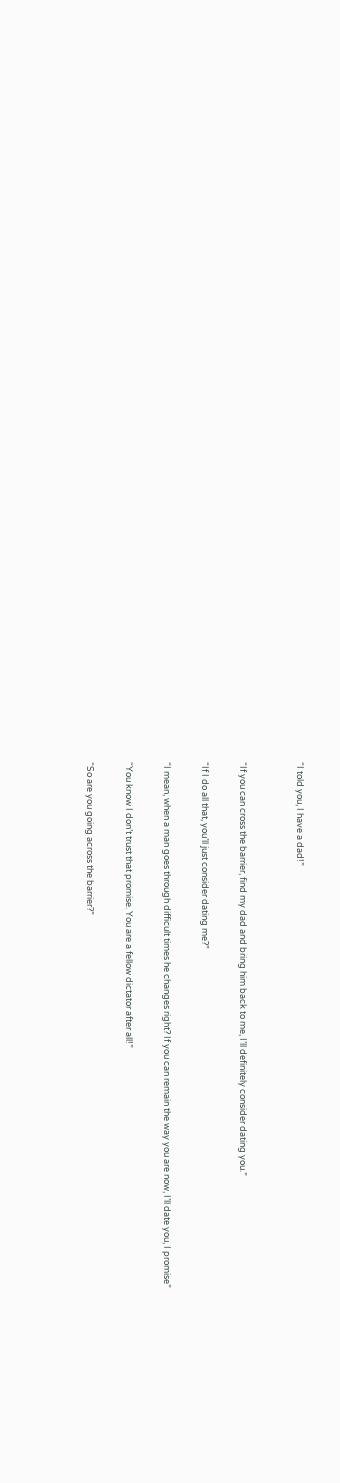“I told you, I have a dad!”


“If you can cross the barrier, find my dad and bring him back to me, I’ll definitely consider dating you.”

“If I do all that, you’ll just consider dating me?”

“I mean, when a man goes through difficult times he changes right? If you can remain the way you are now, I’ll date you, I promise”

“You know I don’t trust that promise. You are a fellow dictator after all!”

“So are you going across the barrier?”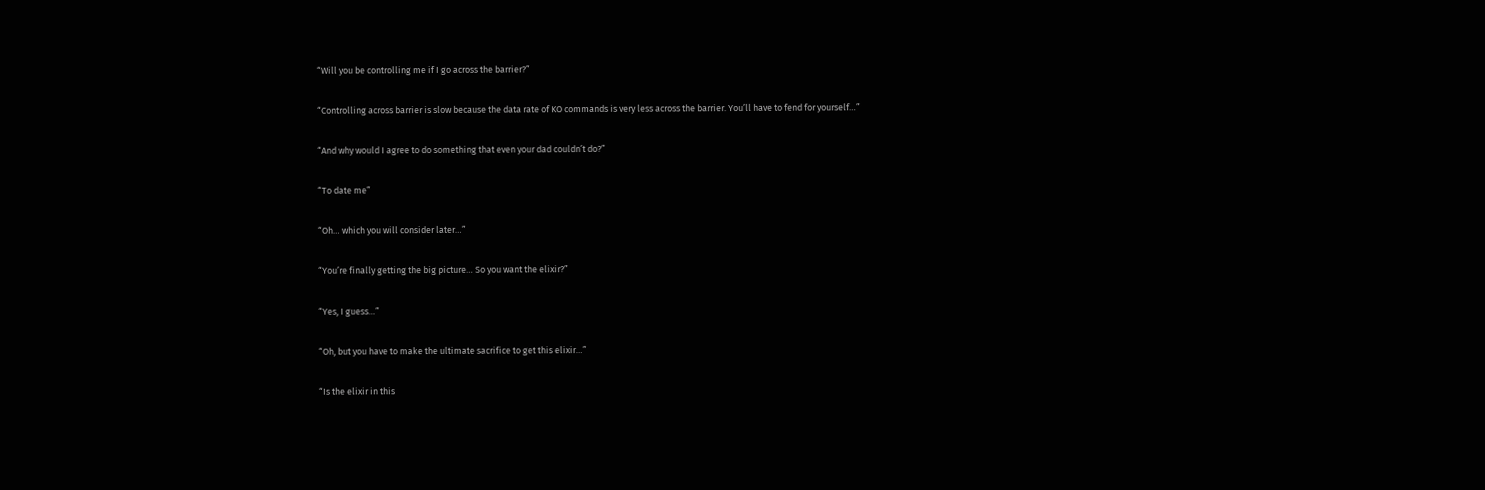“Will you be controlling me if I go across the barrier?”

“Controlling across barrier is slow because the data rate of KO commands is very less across the barrier. You’ll have to fend for yourself…”

“And why would I agree to do something that even your dad couldn’t do?”

“To date me”

“Oh… which you will consider later…”

“You’re finally getting the big picture… So you want the elixir?”

“Yes, I guess…”

“Oh, but you have to make the ultimate sacrifice to get this elixir…”

“Is the elixir in this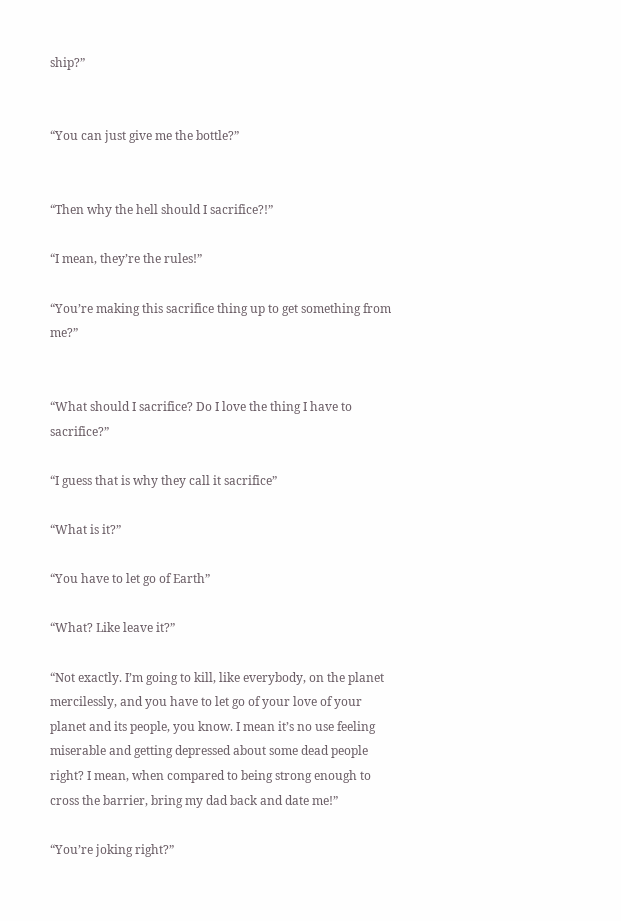ship?”


“You can just give me the bottle?”


“Then why the hell should I sacrifice?!”

“I mean, they’re the rules!”

“You’re making this sacrifice thing up to get something from me?”


“What should I sacrifice? Do I love the thing I have to sacrifice?”

“I guess that is why they call it sacrifice”

“What is it?”

“You have to let go of Earth”

“What? Like leave it?”

“Not exactly. I’m going to kill, like everybody, on the planet mercilessly, and you have to let go of your love of your planet and its people, you know. I mean it’s no use feeling miserable and getting depressed about some dead people right? I mean, when compared to being strong enough to cross the barrier, bring my dad back and date me!”

“You’re joking right?”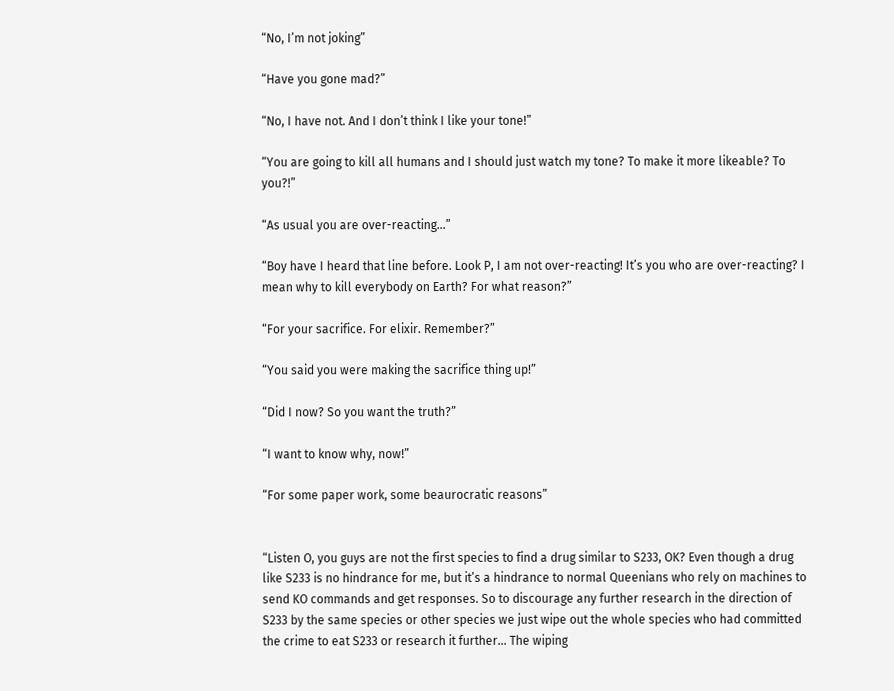“No, I’m not joking”

“Have you gone mad?”

“No, I have not. And I don’t think I like your tone!”

“You are going to kill all humans and I should just watch my tone? To make it more likeable? To you?!”

“As usual you are over-reacting…”

“Boy have I heard that line before. Look P, I am not over-reacting! It’s you who are over-reacting? I mean why to kill everybody on Earth? For what reason?”

“For your sacrifice. For elixir. Remember?”

“You said you were making the sacrifice thing up!”

“Did I now? So you want the truth?”

“I want to know why, now!”

“For some paper work, some beaurocratic reasons”


“Listen O, you guys are not the first species to find a drug similar to S233, OK? Even though a drug like S233 is no hindrance for me, but it’s a hindrance to normal Queenians who rely on machines to send KO commands and get responses. So to discourage any further research in the direction of S233 by the same species or other species we just wipe out the whole species who had committed the crime to eat S233 or research it further… The wiping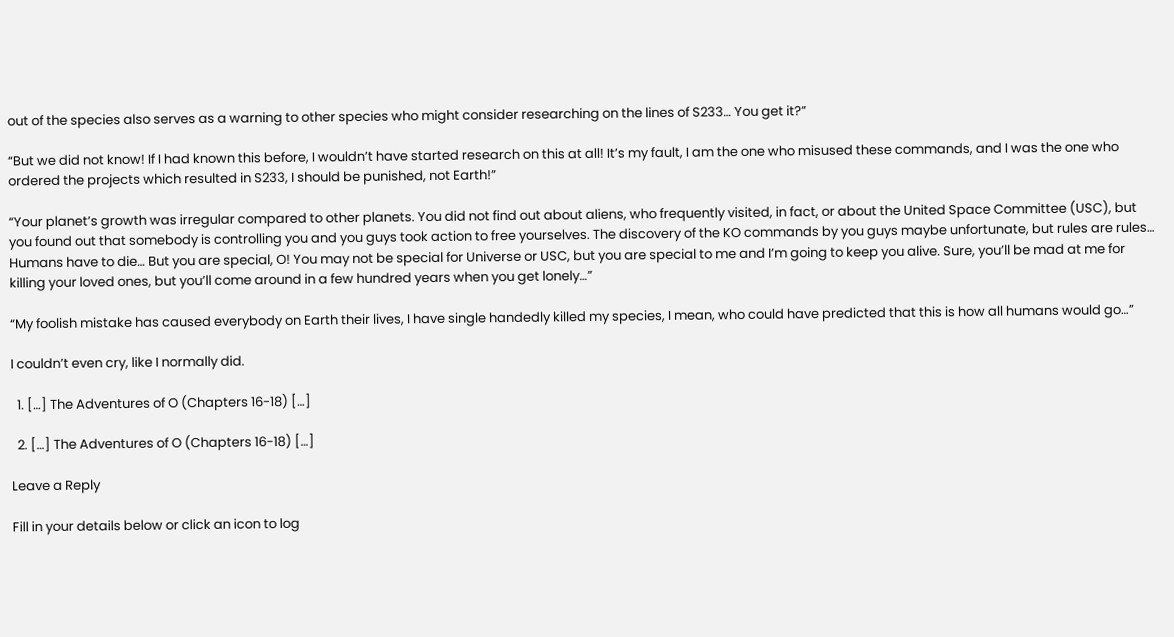out of the species also serves as a warning to other species who might consider researching on the lines of S233… You get it?”

“But we did not know! If I had known this before, I wouldn’t have started research on this at all! It’s my fault, I am the one who misused these commands, and I was the one who ordered the projects which resulted in S233, I should be punished, not Earth!”

“Your planet’s growth was irregular compared to other planets. You did not find out about aliens, who frequently visited, in fact, or about the United Space Committee (USC), but you found out that somebody is controlling you and you guys took action to free yourselves. The discovery of the KO commands by you guys maybe unfortunate, but rules are rules… Humans have to die… But you are special, O! You may not be special for Universe or USC, but you are special to me and I’m going to keep you alive. Sure, you’ll be mad at me for killing your loved ones, but you’ll come around in a few hundred years when you get lonely…”

“My foolish mistake has caused everybody on Earth their lives, I have single handedly killed my species, I mean, who could have predicted that this is how all humans would go…”

I couldn’t even cry, like I normally did.

  1. […] The Adventures of O (Chapters 16-18) […]

  2. […] The Adventures of O (Chapters 16-18) […]

Leave a Reply

Fill in your details below or click an icon to log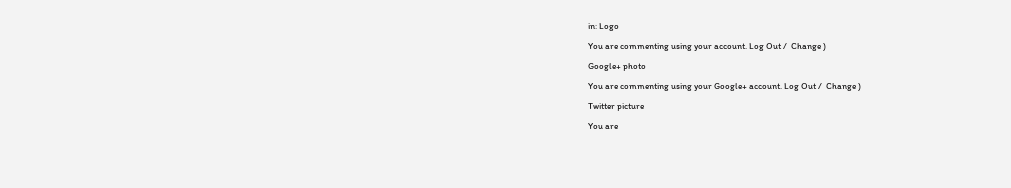in: Logo

You are commenting using your account. Log Out /  Change )

Google+ photo

You are commenting using your Google+ account. Log Out /  Change )

Twitter picture

You are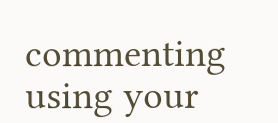commenting using your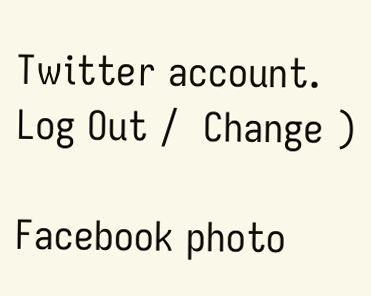Twitter account. Log Out /  Change )

Facebook photo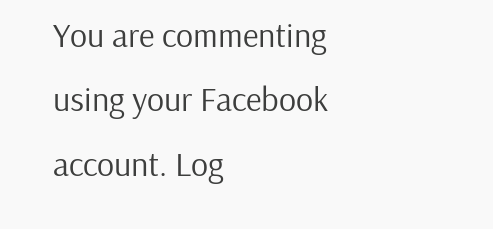You are commenting using your Facebook account. Log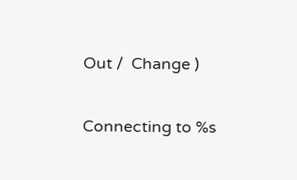Out /  Change )


Connecting to %s